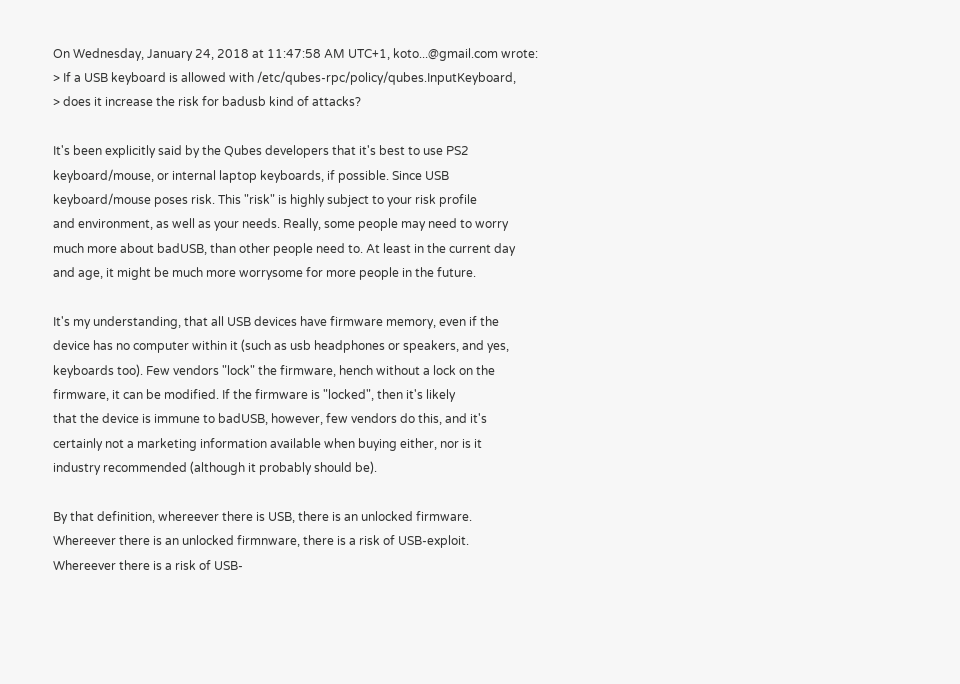On Wednesday, January 24, 2018 at 11:47:58 AM UTC+1, koto...@gmail.com wrote:
> If a USB keyboard is allowed with /etc/qubes-rpc/policy/qubes.InputKeyboard,
> does it increase the risk for badusb kind of attacks?

It's been explicitly said by the Qubes developers that it's best to use PS2
keyboard/mouse, or internal laptop keyboards, if possible. Since USB
keyboard/mouse poses risk. This "risk" is highly subject to your risk profile
and environment, as well as your needs. Really, some people may need to worry
much more about badUSB, than other people need to. At least in the current day
and age, it might be much more worrysome for more people in the future.

It's my understanding, that all USB devices have firmware memory, even if the
device has no computer within it (such as usb headphones or speakers, and yes,
keyboards too). Few vendors "lock" the firmware, hench without a lock on the
firmware, it can be modified. If the firmware is "locked", then it's likely
that the device is immune to badUSB, however, few vendors do this, and it's
certainly not a marketing information available when buying either, nor is it
industry recommended (although it probably should be).

By that definition, whereever there is USB, there is an unlocked firmware.
Whereever there is an unlocked firmnware, there is a risk of USB-exploit.
Whereever there is a risk of USB-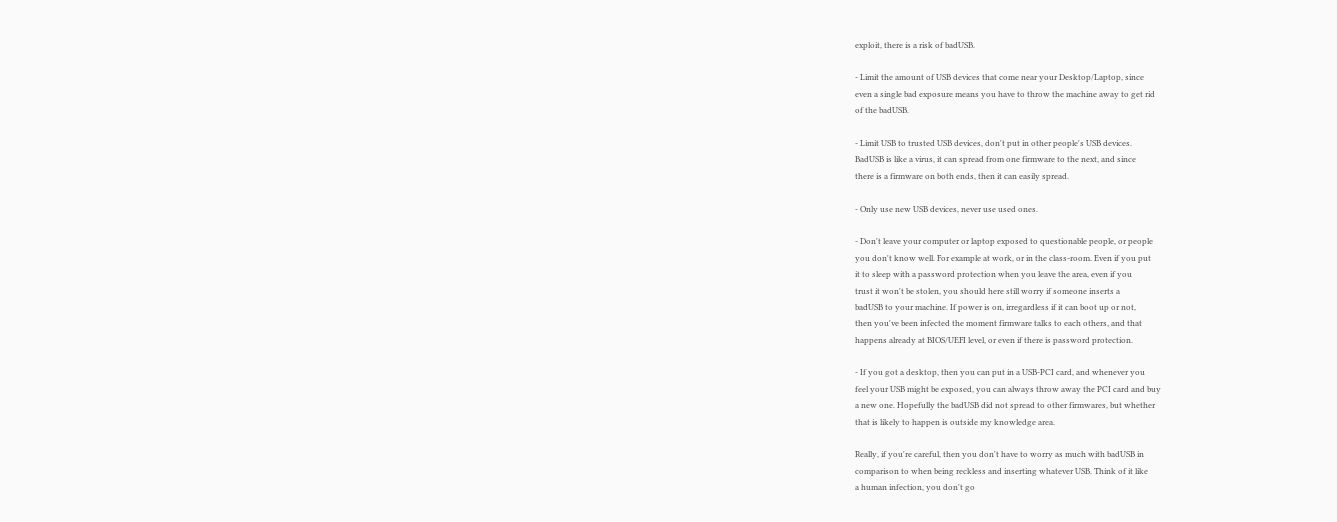exploit, there is a risk of badUSB.

- Limit the amount of USB devices that come near your Desktop/Laptop, since
even a single bad exposure means you have to throw the machine away to get rid
of the badUSB.

- Limit USB to trusted USB devices, don't put in other people's USB devices.
BadUSB is like a virus, it can spread from one firmware to the next, and since
there is a firmware on both ends, then it can easily spread.

- Only use new USB devices, never use used ones.

- Don't leave your computer or laptop exposed to questionable people, or people
you don't know well. For example at work, or in the class-room. Even if you put
it to sleep with a password protection when you leave the area, even if you
trust it won't be stolen, you should here still worry if someone inserts a
badUSB to your machine. If power is on, irregardless if it can boot up or not,
then you've been infected the moment firmware talks to each others, and that
happens already at BIOS/UEFI level, or even if there is password protection.

- If you got a desktop, then you can put in a USB-PCI card, and whenever you
feel your USB might be exposed, you can always throw away the PCI card and buy
a new one. Hopefully the badUSB did not spread to other firmwares, but whether
that is likely to happen is outside my knowledge area.

Really, if you're careful, then you don't have to worry as much with badUSB in
comparison to when being reckless and inserting whatever USB. Think of it like
a human infection, you don't go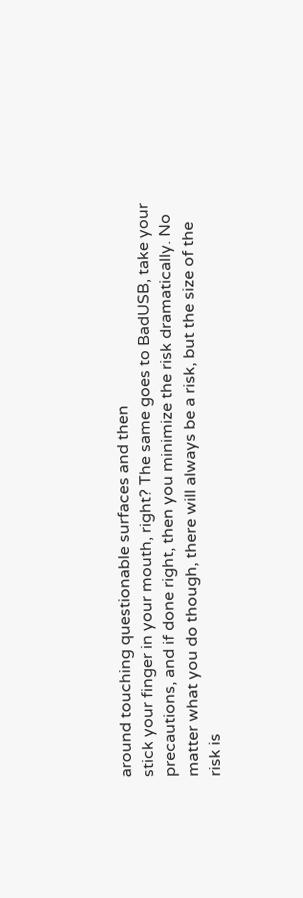around touching questionable surfaces and then
stick your finger in your mouth, right? The same goes to BadUSB, take your
precautions, and if done right, then you minimize the risk dramatically. No
matter what you do though, there will always be a risk, but the size of the
risk is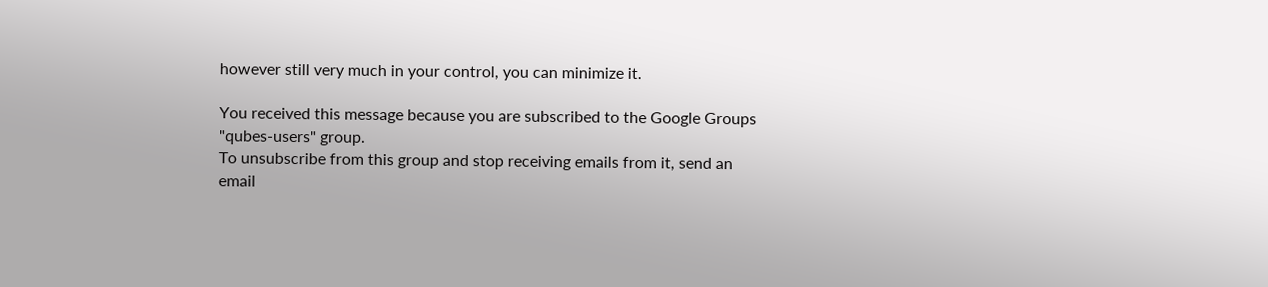however still very much in your control, you can minimize it.

You received this message because you are subscribed to the Google Groups
"qubes-users" group.
To unsubscribe from this group and stop receiving emails from it, send an email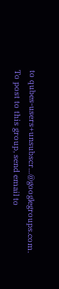to qubes-users+unsubscr...@googlegroups.com.
To post to this group, send email to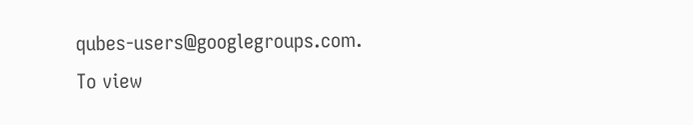qubes-users@googlegroups.com.
To view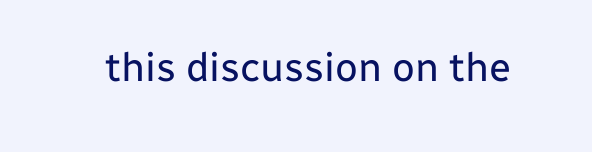this discussion on the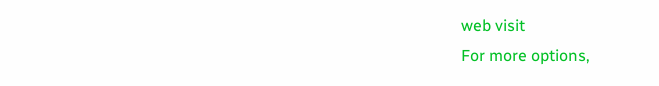web visit
For more options,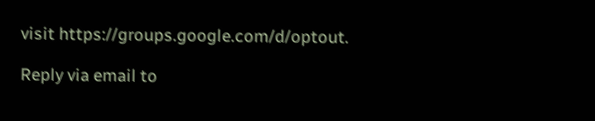visit https://groups.google.com/d/optout.

Reply via email to